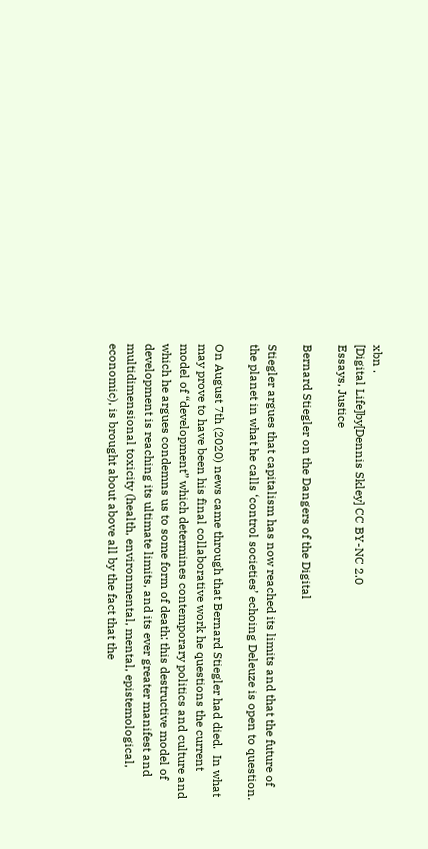xbn .
[Digital Life]by[Dennis Skley] CC BY-NC 2.0
Essays, Justice

Bernard Stiegler on the Dangers of the Digital

Stiegler argues that capitalism has now reached its limits and that the future of the planet in what he calls ‘control societies’ echoing Deleuze is open to question.

On August 7th (2020) news came through that Bernard Stiegler had died.  In what may prove to have been his final collaborative work he questions the current model of “development” which determines contemporary politics and culture and which he argues condemns us to some form of death: this destructive model of development is reaching its ultimate limits, and its ever greater manifest and multidimensional toxicity (health, environmental, mental, epistemological, economic), is brought about above all by the fact that the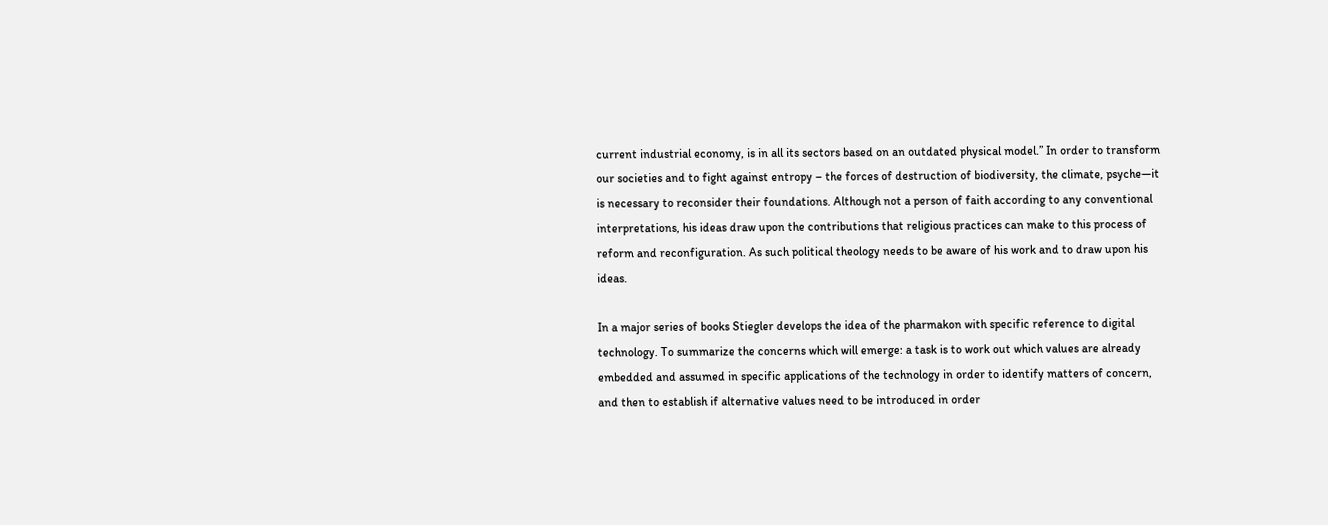current industrial economy, is in all its sectors based on an outdated physical model.” In order to transform our societies and to fight against entropy – the forces of destruction of biodiversity, the climate, psyche—it is necessary to reconsider their foundations. Although not a person of faith according to any conventional interpretations, his ideas draw upon the contributions that religious practices can make to this process of reform and reconfiguration. As such political theology needs to be aware of his work and to draw upon his ideas.

In a major series of books Stiegler develops the idea of the pharmakon with specific reference to digital technology. To summarize the concerns which will emerge: a task is to work out which values are already embedded and assumed in specific applications of the technology in order to identify matters of concern, and then to establish if alternative values need to be introduced in order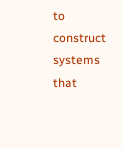to construct systems that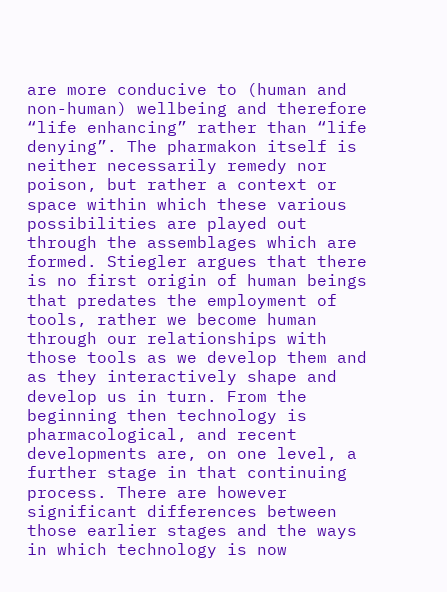are more conducive to (human and non-human) wellbeing and therefore “life enhancing” rather than “life denying”. The pharmakon itself is neither necessarily remedy nor poison, but rather a context or space within which these various possibilities are played out through the assemblages which are formed. Stiegler argues that there is no first origin of human beings that predates the employment of tools, rather we become human through our relationships with those tools as we develop them and as they interactively shape and develop us in turn. From the beginning then technology is pharmacological, and recent developments are, on one level, a further stage in that continuing process. There are however significant differences between those earlier stages and the ways in which technology is now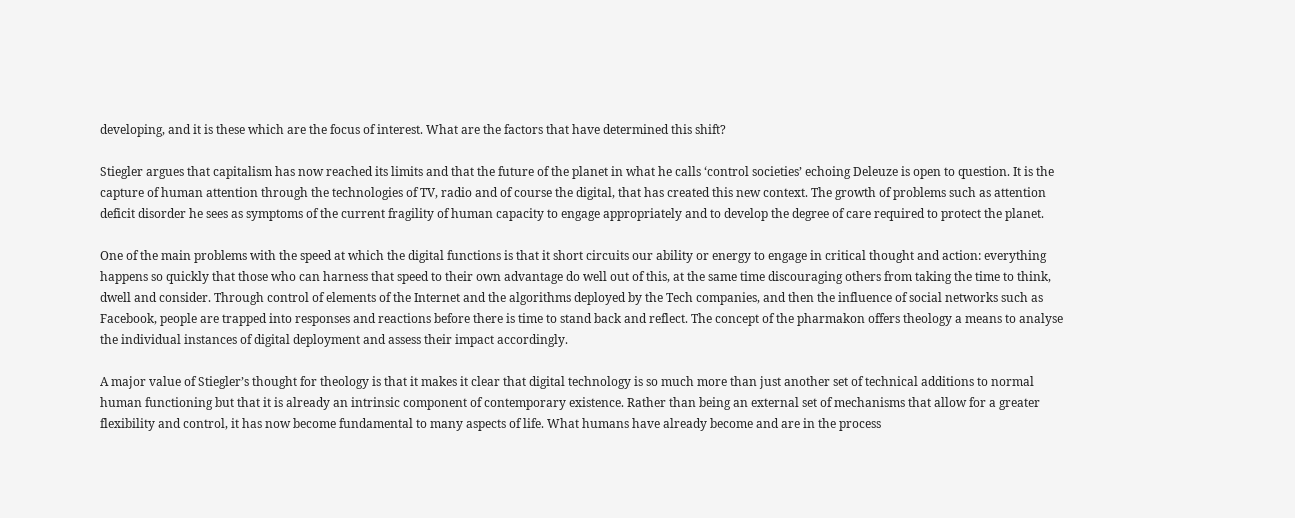developing, and it is these which are the focus of interest. What are the factors that have determined this shift?

Stiegler argues that capitalism has now reached its limits and that the future of the planet in what he calls ‘control societies’ echoing Deleuze is open to question. It is the capture of human attention through the technologies of TV, radio and of course the digital, that has created this new context. The growth of problems such as attention deficit disorder he sees as symptoms of the current fragility of human capacity to engage appropriately and to develop the degree of care required to protect the planet.

One of the main problems with the speed at which the digital functions is that it short circuits our ability or energy to engage in critical thought and action: everything happens so quickly that those who can harness that speed to their own advantage do well out of this, at the same time discouraging others from taking the time to think, dwell and consider. Through control of elements of the Internet and the algorithms deployed by the Tech companies, and then the influence of social networks such as Facebook, people are trapped into responses and reactions before there is time to stand back and reflect. The concept of the pharmakon offers theology a means to analyse the individual instances of digital deployment and assess their impact accordingly.

A major value of Stiegler’s thought for theology is that it makes it clear that digital technology is so much more than just another set of technical additions to normal human functioning but that it is already an intrinsic component of contemporary existence. Rather than being an external set of mechanisms that allow for a greater flexibility and control, it has now become fundamental to many aspects of life. What humans have already become and are in the process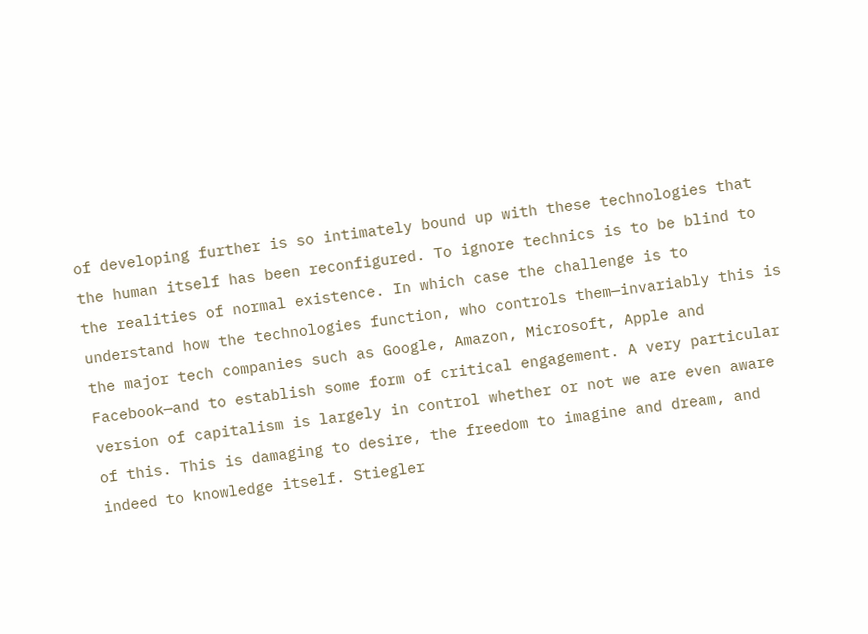of developing further is so intimately bound up with these technologies that the human itself has been reconfigured. To ignore technics is to be blind to the realities of normal existence. In which case the challenge is to understand how the technologies function, who controls them—invariably this is the major tech companies such as Google, Amazon, Microsoft, Apple and Facebook—and to establish some form of critical engagement. A very particular version of capitalism is largely in control whether or not we are even aware of this. This is damaging to desire, the freedom to imagine and dream, and indeed to knowledge itself. Stiegler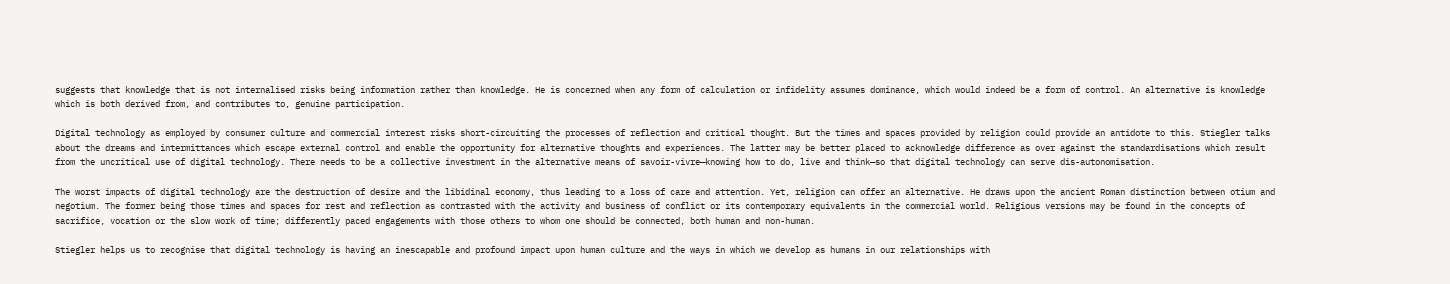suggests that knowledge that is not internalised risks being information rather than knowledge. He is concerned when any form of calculation or infidelity assumes dominance, which would indeed be a form of control. An alternative is knowledge which is both derived from, and contributes to, genuine participation.

Digital technology as employed by consumer culture and commercial interest risks short-circuiting the processes of reflection and critical thought. But the times and spaces provided by religion could provide an antidote to this. Stiegler talks about the dreams and intermittances which escape external control and enable the opportunity for alternative thoughts and experiences. The latter may be better placed to acknowledge difference as over against the standardisations which result from the uncritical use of digital technology. There needs to be a collective investment in the alternative means of savoir-vivre—knowing how to do, live and think—so that digital technology can serve dis-autonomisation.

The worst impacts of digital technology are the destruction of desire and the libidinal economy, thus leading to a loss of care and attention. Yet, religion can offer an alternative. He draws upon the ancient Roman distinction between otium and negotium. The former being those times and spaces for rest and reflection as contrasted with the activity and business of conflict or its contemporary equivalents in the commercial world. Religious versions may be found in the concepts of sacrifice, vocation or the slow work of time; differently paced engagements with those others to whom one should be connected, both human and non-human.

Stiegler helps us to recognise that digital technology is having an inescapable and profound impact upon human culture and the ways in which we develop as humans in our relationships with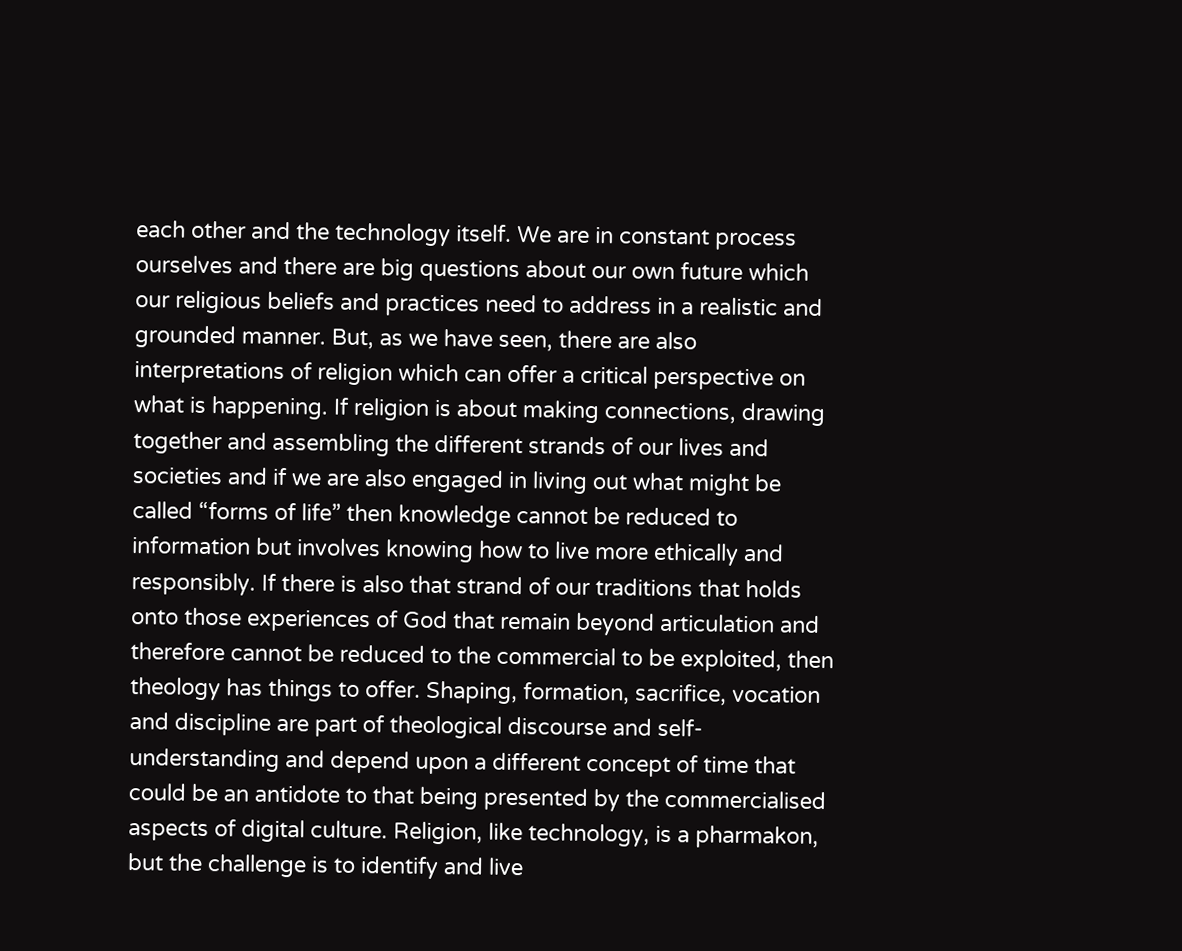each other and the technology itself. We are in constant process ourselves and there are big questions about our own future which our religious beliefs and practices need to address in a realistic and grounded manner. But, as we have seen, there are also interpretations of religion which can offer a critical perspective on what is happening. If religion is about making connections, drawing together and assembling the different strands of our lives and societies and if we are also engaged in living out what might be called “forms of life” then knowledge cannot be reduced to information but involves knowing how to live more ethically and responsibly. If there is also that strand of our traditions that holds onto those experiences of God that remain beyond articulation and therefore cannot be reduced to the commercial to be exploited, then theology has things to offer. Shaping, formation, sacrifice, vocation and discipline are part of theological discourse and self-understanding and depend upon a different concept of time that could be an antidote to that being presented by the commercialised aspects of digital culture. Religion, like technology, is a pharmakon, but the challenge is to identify and live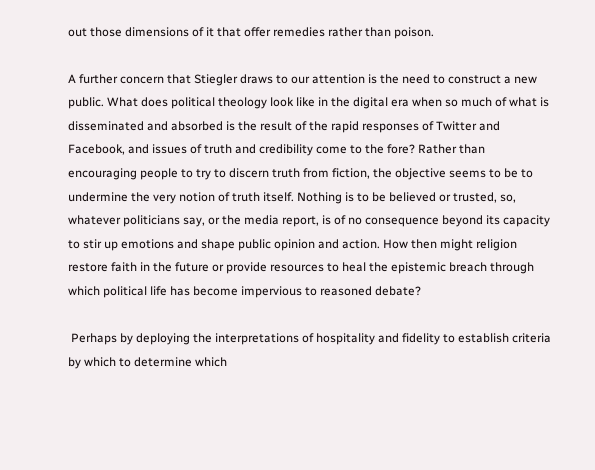out those dimensions of it that offer remedies rather than poison.

A further concern that Stiegler draws to our attention is the need to construct a new public. What does political theology look like in the digital era when so much of what is disseminated and absorbed is the result of the rapid responses of Twitter and Facebook, and issues of truth and credibility come to the fore? Rather than encouraging people to try to discern truth from fiction, the objective seems to be to undermine the very notion of truth itself. Nothing is to be believed or trusted, so, whatever politicians say, or the media report, is of no consequence beyond its capacity to stir up emotions and shape public opinion and action. How then might religion restore faith in the future or provide resources to heal the epistemic breach through which political life has become impervious to reasoned debate?

 Perhaps by deploying the interpretations of hospitality and fidelity to establish criteria by which to determine which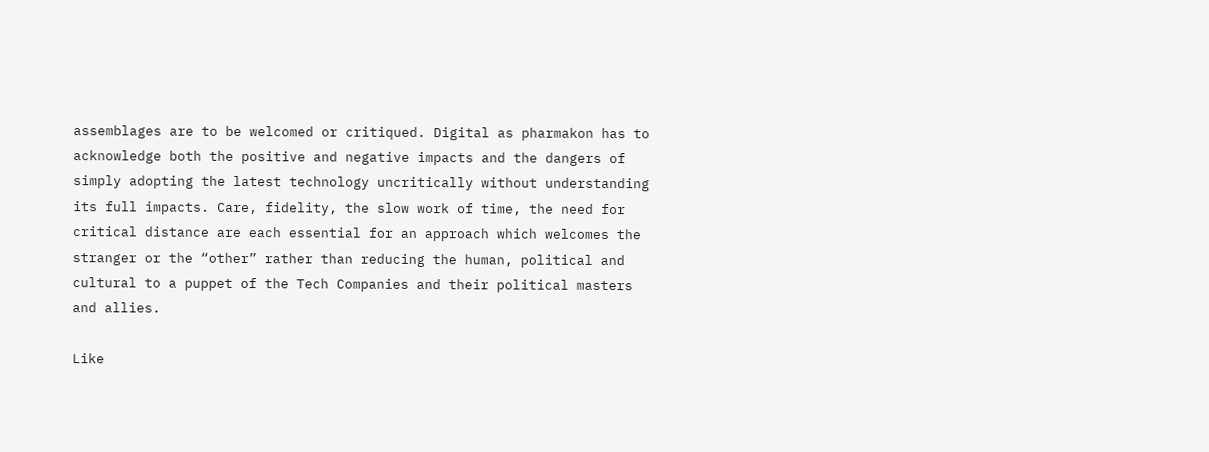assemblages are to be welcomed or critiqued. Digital as pharmakon has to acknowledge both the positive and negative impacts and the dangers of simply adopting the latest technology uncritically without understanding its full impacts. Care, fidelity, the slow work of time, the need for critical distance are each essential for an approach which welcomes the stranger or the “other” rather than reducing the human, political and cultural to a puppet of the Tech Companies and their political masters and allies.

Like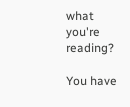what you're reading?

You have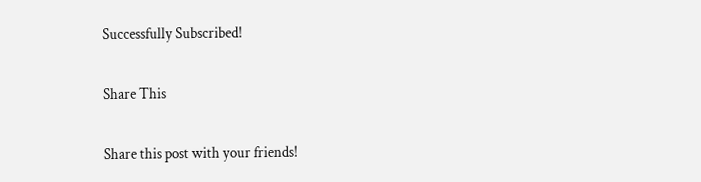Successfully Subscribed!

Share This

Share this post with your friends!